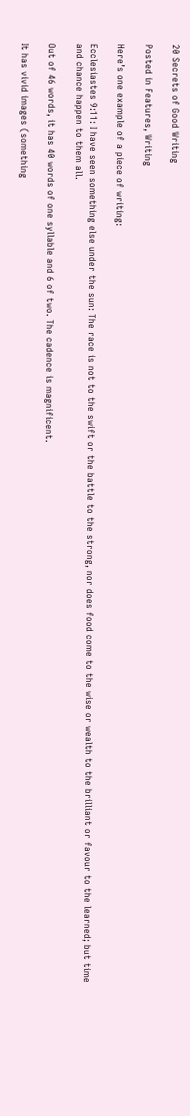20 Secrets of Good Writing

Posted in Features, Writing

Here’s one example of a piece of writing:

Ecclesiastes 9:11: I have seen something else under the sun: The race is not to the swift or the battle to the strong, nor does food come to the wise or wealth to the brilliant or favour to the learned; but time and chance happen to them all.

Out of 46 words, it has 40 words of one syllable and 6 of two. The cadence is magnificent.

It has vivid images (something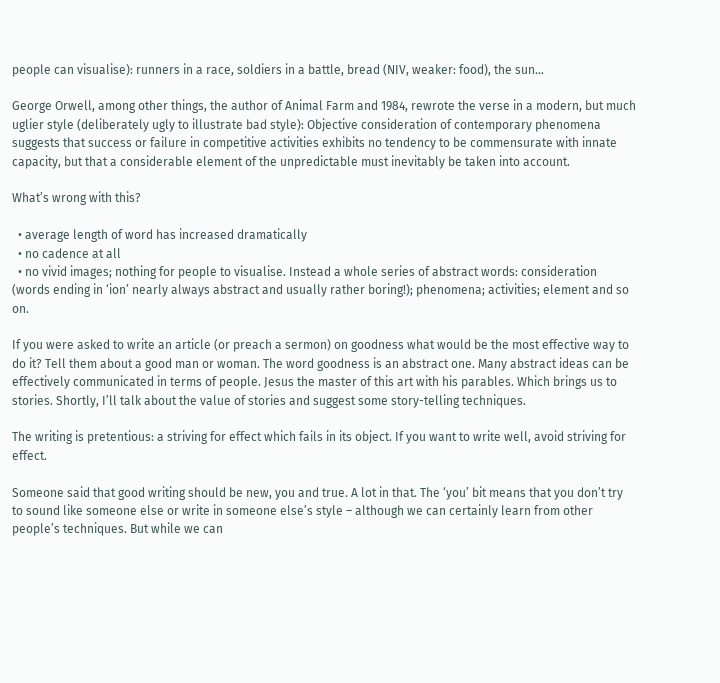people can visualise): runners in a race, soldiers in a battle, bread (NIV, weaker: food), the sun…

George Orwell, among other things, the author of Animal Farm and 1984, rewrote the verse in a modern, but much uglier style (deliberately ugly to illustrate bad style): Objective consideration of contemporary phenomena suggests that success or failure in competitive activities exhibits no tendency to be commensurate with innate capacity, but that a considerable element of the unpredictable must inevitably be taken into account.

What’s wrong with this?

  • average length of word has increased dramatically
  • no cadence at all
  • no vivid images; nothing for people to visualise. Instead a whole series of abstract words: consideration (words ending in ‘ion’ nearly always abstract and usually rather boring!); phenomena; activities; element and so on.

If you were asked to write an article (or preach a sermon) on goodness what would be the most effective way to do it? Tell them about a good man or woman. The word goodness is an abstract one. Many abstract ideas can be effectively communicated in terms of people. Jesus the master of this art with his parables. Which brings us to stories. Shortly, I’ll talk about the value of stories and suggest some story-telling techniques.

The writing is pretentious: a striving for effect which fails in its object. If you want to write well, avoid striving for effect.

Someone said that good writing should be new, you and true. A lot in that. The ‘you’ bit means that you don’t try to sound like someone else or write in someone else’s style – although we can certainly learn from other people’s techniques. But while we can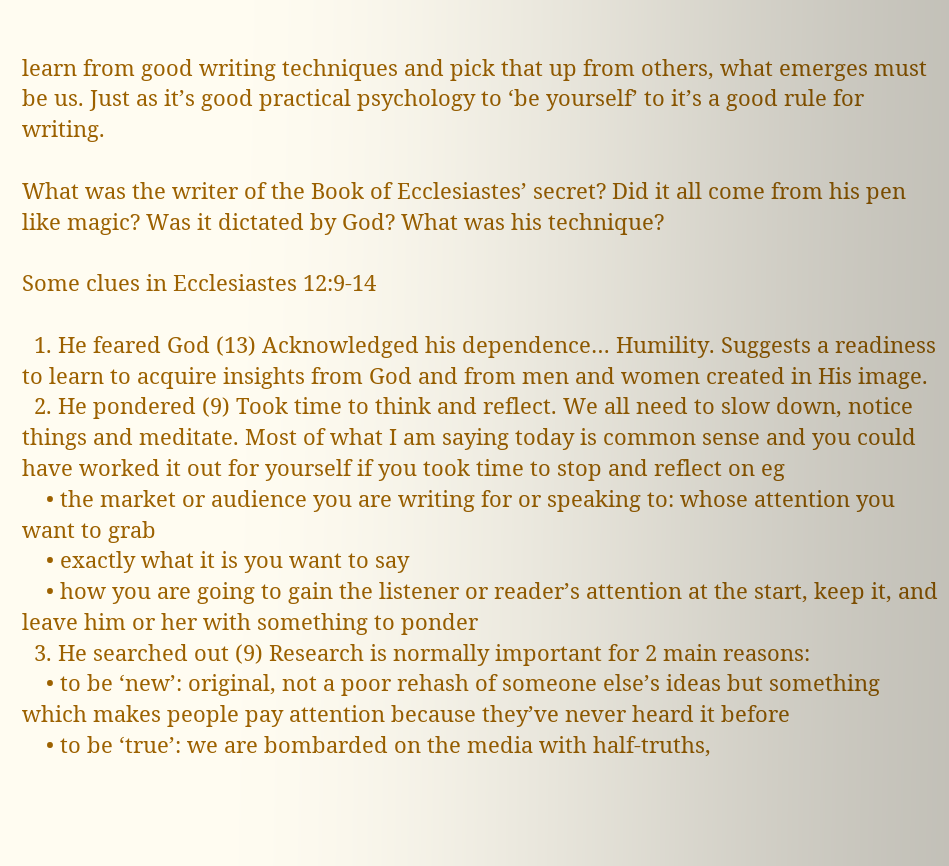learn from good writing techniques and pick that up from others, what emerges must be us. Just as it’s good practical psychology to ‘be yourself’ to it’s a good rule for writing.

What was the writer of the Book of Ecclesiastes’ secret? Did it all come from his pen like magic? Was it dictated by God? What was his technique?

Some clues in Ecclesiastes 12:9-14

  1. He feared God (13) Acknowledged his dependence… Humility. Suggests a readiness to learn to acquire insights from God and from men and women created in His image.
  2. He pondered (9) Took time to think and reflect. We all need to slow down, notice things and meditate. Most of what I am saying today is common sense and you could have worked it out for yourself if you took time to stop and reflect on eg
    • the market or audience you are writing for or speaking to: whose attention you want to grab
    • exactly what it is you want to say
    • how you are going to gain the listener or reader’s attention at the start, keep it, and leave him or her with something to ponder
  3. He searched out (9) Research is normally important for 2 main reasons:
    • to be ‘new’: original, not a poor rehash of someone else’s ideas but something which makes people pay attention because they’ve never heard it before
    • to be ‘true’: we are bombarded on the media with half-truths,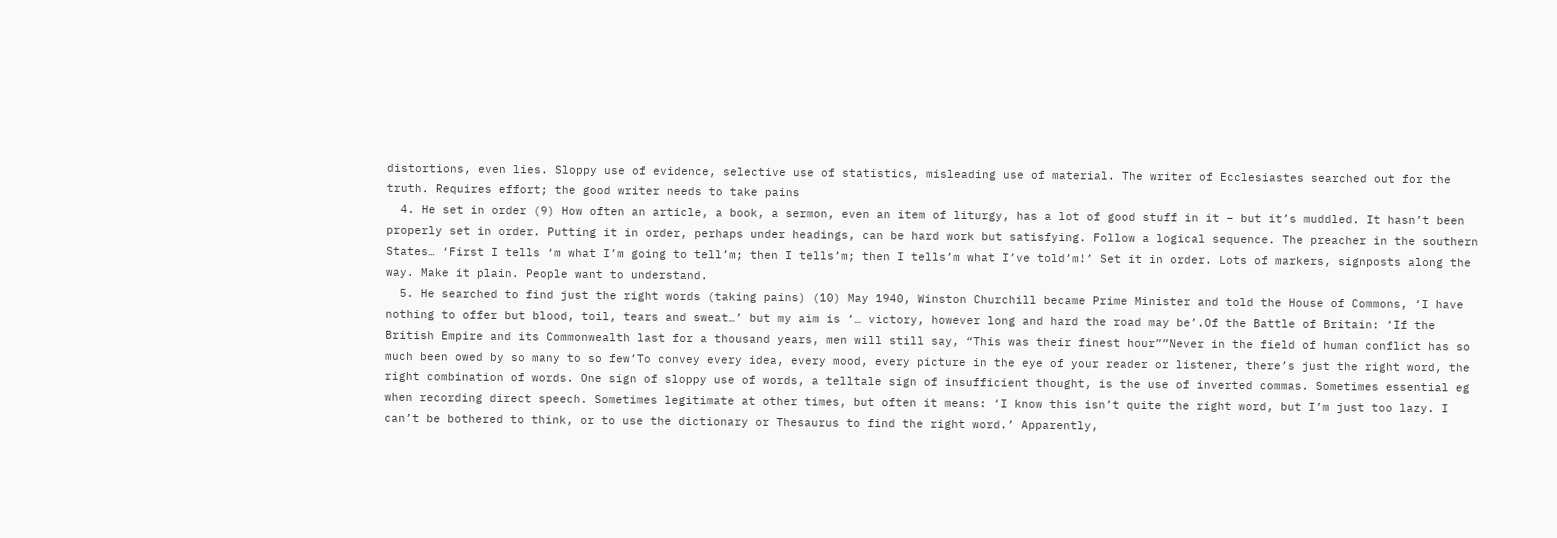distortions, even lies. Sloppy use of evidence, selective use of statistics, misleading use of material. The writer of Ecclesiastes searched out for the truth. Requires effort; the good writer needs to take pains
  4. He set in order (9) How often an article, a book, a sermon, even an item of liturgy, has a lot of good stuff in it – but it’s muddled. It hasn’t been properly set in order. Putting it in order, perhaps under headings, can be hard work but satisfying. Follow a logical sequence. The preacher in the southern States… ‘First I tells ‘m what I’m going to tell’m; then I tells’m; then I tells’m what I’ve told’m!’ Set it in order. Lots of markers, signposts along the way. Make it plain. People want to understand.
  5. He searched to find just the right words (taking pains) (10) May 1940, Winston Churchill became Prime Minister and told the House of Commons, ‘I have nothing to offer but blood, toil, tears and sweat…’ but my aim is ‘… victory, however long and hard the road may be’.Of the Battle of Britain: ‘If the British Empire and its Commonwealth last for a thousand years, men will still say, “This was their finest hour””Never in the field of human conflict has so much been owed by so many to so few’To convey every idea, every mood, every picture in the eye of your reader or listener, there’s just the right word, the right combination of words. One sign of sloppy use of words, a telltale sign of insufficient thought, is the use of inverted commas. Sometimes essential eg when recording direct speech. Sometimes legitimate at other times, but often it means: ‘I know this isn’t quite the right word, but I’m just too lazy. I can’t be bothered to think, or to use the dictionary or Thesaurus to find the right word.’ Apparently,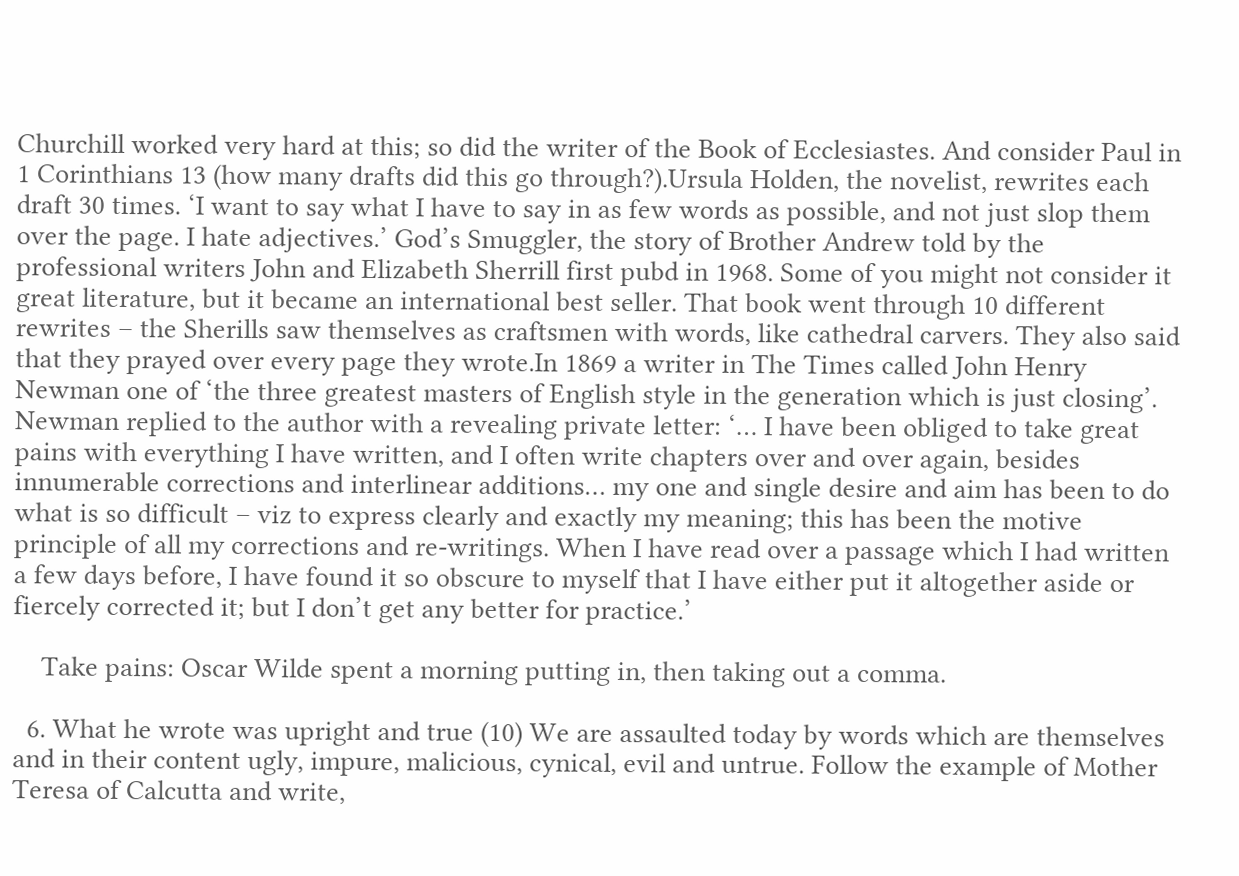Churchill worked very hard at this; so did the writer of the Book of Ecclesiastes. And consider Paul in 1 Corinthians 13 (how many drafts did this go through?).Ursula Holden, the novelist, rewrites each draft 30 times. ‘I want to say what I have to say in as few words as possible, and not just slop them over the page. I hate adjectives.’ God’s Smuggler, the story of Brother Andrew told by the professional writers John and Elizabeth Sherrill first pubd in 1968. Some of you might not consider it great literature, but it became an international best seller. That book went through 10 different rewrites – the Sherills saw themselves as craftsmen with words, like cathedral carvers. They also said that they prayed over every page they wrote.In 1869 a writer in The Times called John Henry Newman one of ‘the three greatest masters of English style in the generation which is just closing’. Newman replied to the author with a revealing private letter: ‘… I have been obliged to take great pains with everything I have written, and I often write chapters over and over again, besides innumerable corrections and interlinear additions… my one and single desire and aim has been to do what is so difficult – viz to express clearly and exactly my meaning; this has been the motive principle of all my corrections and re-writings. When I have read over a passage which I had written a few days before, I have found it so obscure to myself that I have either put it altogether aside or fiercely corrected it; but I don’t get any better for practice.’

    Take pains: Oscar Wilde spent a morning putting in, then taking out a comma.

  6. What he wrote was upright and true (10) We are assaulted today by words which are themselves and in their content ugly, impure, malicious, cynical, evil and untrue. Follow the example of Mother Teresa of Calcutta and write,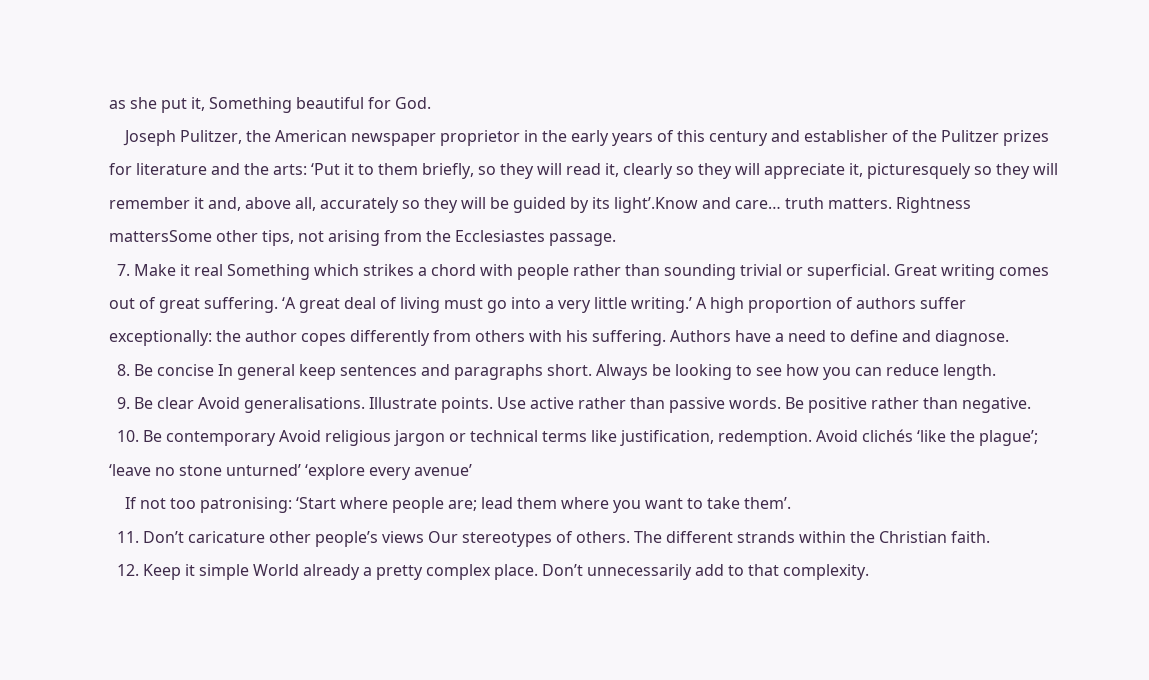as she put it, Something beautiful for God.
    Joseph Pulitzer, the American newspaper proprietor in the early years of this century and establisher of the Pulitzer prizes for literature and the arts: ‘Put it to them briefly, so they will read it, clearly so they will appreciate it, picturesquely so they will remember it and, above all, accurately so they will be guided by its light’.Know and care… truth matters. Rightness mattersSome other tips, not arising from the Ecclesiastes passage.
  7. Make it real Something which strikes a chord with people rather than sounding trivial or superficial. Great writing comes out of great suffering. ‘A great deal of living must go into a very little writing.’ A high proportion of authors suffer exceptionally: the author copes differently from others with his suffering. Authors have a need to define and diagnose.
  8. Be concise In general keep sentences and paragraphs short. Always be looking to see how you can reduce length.
  9. Be clear Avoid generalisations. Illustrate points. Use active rather than passive words. Be positive rather than negative.
  10. Be contemporary Avoid religious jargon or technical terms like justification, redemption. Avoid clichés ‘like the plague’; ‘leave no stone unturned’ ‘explore every avenue’
    If not too patronising: ‘Start where people are; lead them where you want to take them’.
  11. Don’t caricature other people’s views Our stereotypes of others. The different strands within the Christian faith.
  12. Keep it simple World already a pretty complex place. Don’t unnecessarily add to that complexity.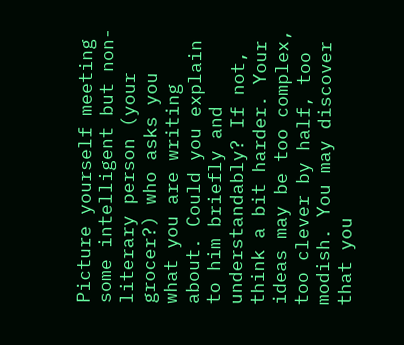Picture yourself meeting some intelligent but non-literary person (your grocer?) who asks you what you are writing about. Could you explain to him briefly and understandably? If not, think a bit harder. Your ideas may be too complex, too clever by half, too modish. You may discover that you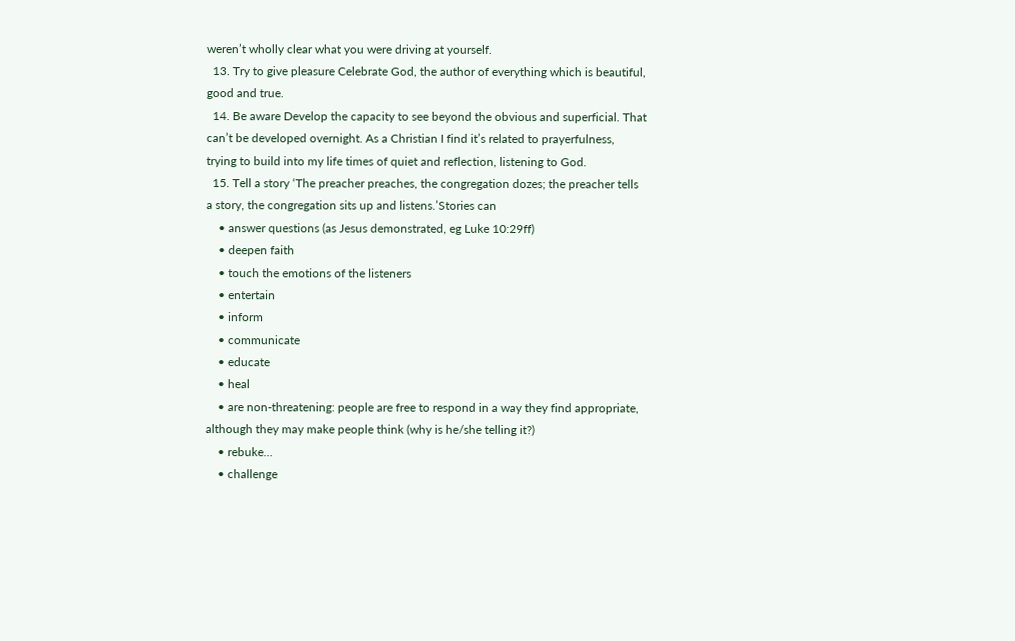weren’t wholly clear what you were driving at yourself.
  13. Try to give pleasure Celebrate God, the author of everything which is beautiful, good and true.
  14. Be aware Develop the capacity to see beyond the obvious and superficial. That can’t be developed overnight. As a Christian I find it’s related to prayerfulness, trying to build into my life times of quiet and reflection, listening to God.
  15. Tell a story ‘The preacher preaches, the congregation dozes; the preacher tells a story, the congregation sits up and listens.’Stories can
    • answer questions (as Jesus demonstrated, eg Luke 10:29ff)
    • deepen faith
    • touch the emotions of the listeners
    • entertain
    • inform
    • communicate
    • educate
    • heal
    • are non-threatening: people are free to respond in a way they find appropriate, although they may make people think (why is he/she telling it?)
    • rebuke…
    • challenge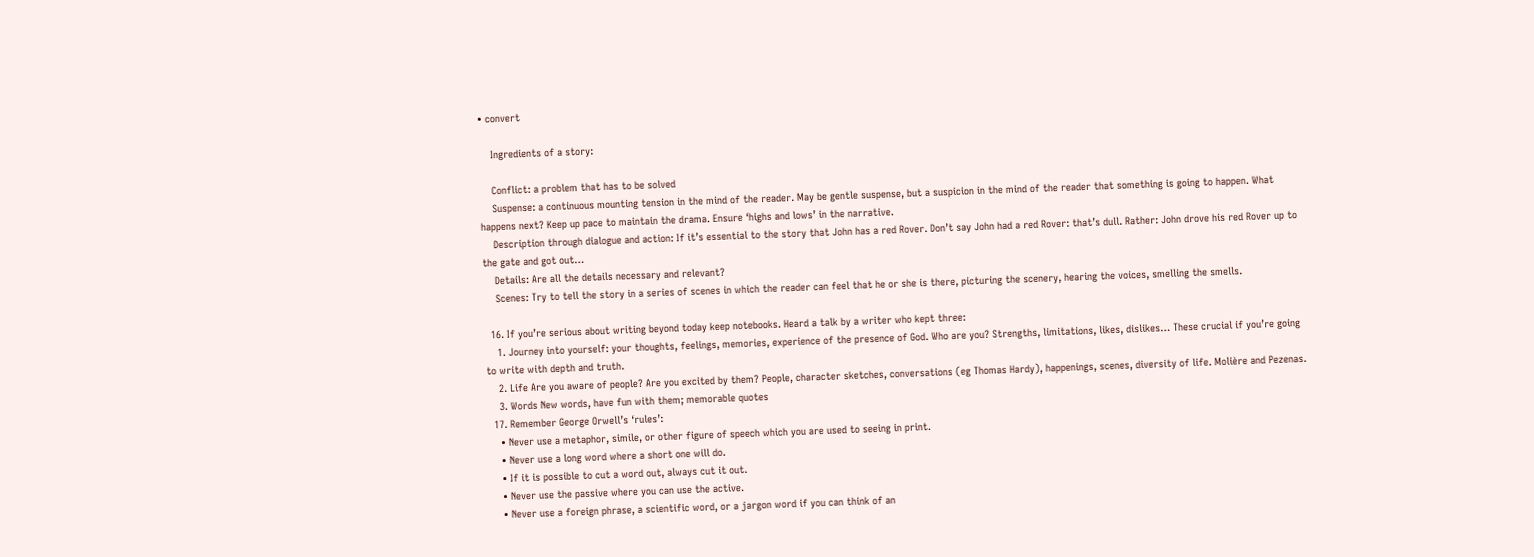• convert

    Ingredients of a story:

    Conflict: a problem that has to be solved
    Suspense: a continuous mounting tension in the mind of the reader. May be gentle suspense, but a suspicion in the mind of the reader that something is going to happen. What happens next? Keep up pace to maintain the drama. Ensure ‘highs and lows’ in the narrative.
    Description through dialogue and action: If it’s essential to the story that John has a red Rover. Don’t say John had a red Rover: that’s dull. Rather: John drove his red Rover up to the gate and got out…
    Details: Are all the details necessary and relevant?
    Scenes: Try to tell the story in a series of scenes in which the reader can feel that he or she is there, picturing the scenery, hearing the voices, smelling the smells.

  16. If you’re serious about writing beyond today keep notebooks. Heard a talk by a writer who kept three:
    1. Journey into yourself: your thoughts, feelings, memories, experience of the presence of God. Who are you? Strengths, limitations, likes, dislikes… These crucial if you’re going to write with depth and truth.
    2. Life Are you aware of people? Are you excited by them? People, character sketches, conversations (eg Thomas Hardy), happenings, scenes, diversity of life. Molière and Pezenas.
    3. Words New words, have fun with them; memorable quotes
  17. Remember George Orwell’s ‘rules’:
    • Never use a metaphor, simile, or other figure of speech which you are used to seeing in print.
    • Never use a long word where a short one will do.
    • If it is possible to cut a word out, always cut it out.
    • Never use the passive where you can use the active.
    • Never use a foreign phrase, a scientific word, or a jargon word if you can think of an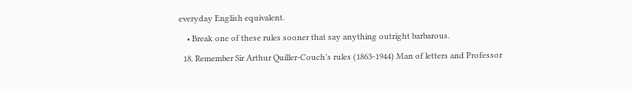everyday English equivalent.
    • Break one of these rules sooner that say anything outright barbarous.
  18. Remember Sir Arthur Quiller-Couch’s rules (1863-1944) Man of letters and Professor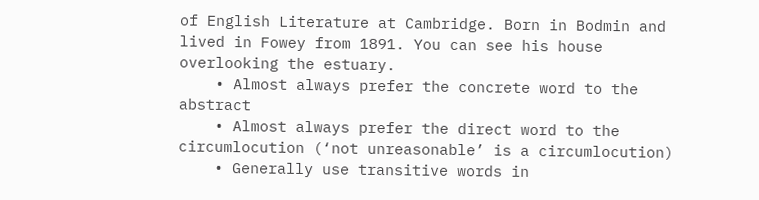of English Literature at Cambridge. Born in Bodmin and lived in Fowey from 1891. You can see his house overlooking the estuary.
    • Almost always prefer the concrete word to the abstract
    • Almost always prefer the direct word to the circumlocution (‘not unreasonable’ is a circumlocution)
    • Generally use transitive words in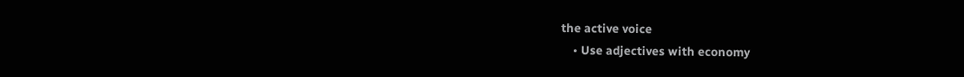the active voice
    • Use adjectives with economy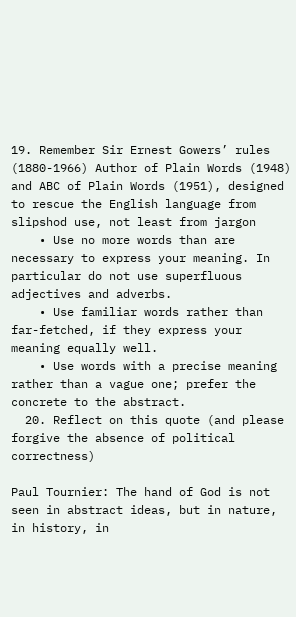19. Remember Sir Ernest Gowers’ rules (1880-1966) Author of Plain Words (1948) and ABC of Plain Words (1951), designed to rescue the English language from slipshod use, not least from jargon
    • Use no more words than are necessary to express your meaning. In particular do not use superfluous adjectives and adverbs.
    • Use familiar words rather than far-fetched, if they express your meaning equally well.
    • Use words with a precise meaning rather than a vague one; prefer the concrete to the abstract.
  20. Reflect on this quote (and please forgive the absence of political correctness)

Paul Tournier: The hand of God is not seen in abstract ideas, but in nature, in history, in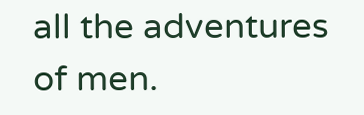all the adventures of men.